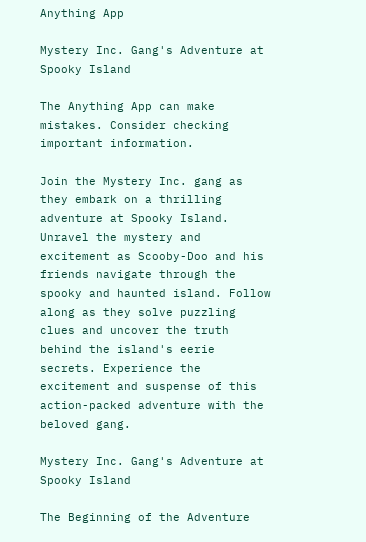Anything App

Mystery Inc. Gang's Adventure at Spooky Island

The Anything App can make mistakes. Consider checking important information.

Join the Mystery Inc. gang as they embark on a thrilling adventure at Spooky Island. Unravel the mystery and excitement as Scooby-Doo and his friends navigate through the spooky and haunted island. Follow along as they solve puzzling clues and uncover the truth behind the island's eerie secrets. Experience the excitement and suspense of this action-packed adventure with the beloved gang.

Mystery Inc. Gang's Adventure at Spooky Island

The Beginning of the Adventure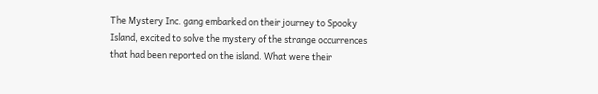The Mystery Inc. gang embarked on their journey to Spooky Island, excited to solve the mystery of the strange occurrences that had been reported on the island. What were their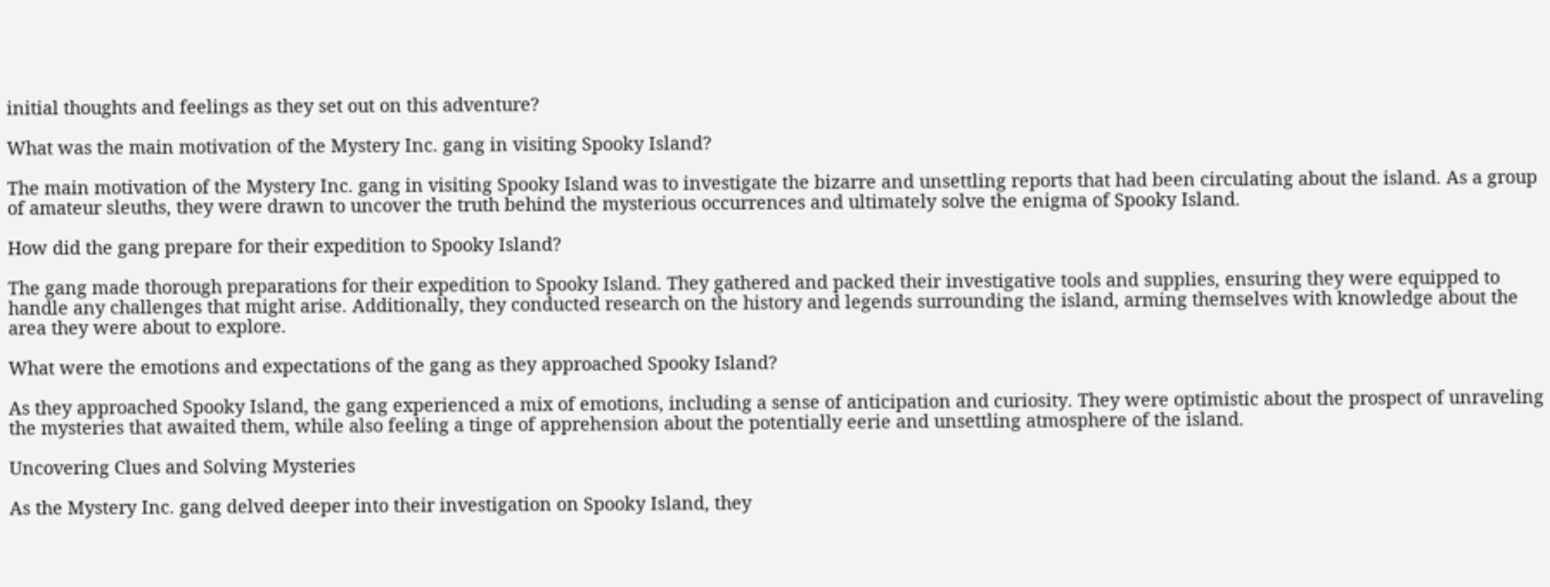initial thoughts and feelings as they set out on this adventure?

What was the main motivation of the Mystery Inc. gang in visiting Spooky Island?

The main motivation of the Mystery Inc. gang in visiting Spooky Island was to investigate the bizarre and unsettling reports that had been circulating about the island. As a group of amateur sleuths, they were drawn to uncover the truth behind the mysterious occurrences and ultimately solve the enigma of Spooky Island.

How did the gang prepare for their expedition to Spooky Island?

The gang made thorough preparations for their expedition to Spooky Island. They gathered and packed their investigative tools and supplies, ensuring they were equipped to handle any challenges that might arise. Additionally, they conducted research on the history and legends surrounding the island, arming themselves with knowledge about the area they were about to explore.

What were the emotions and expectations of the gang as they approached Spooky Island?

As they approached Spooky Island, the gang experienced a mix of emotions, including a sense of anticipation and curiosity. They were optimistic about the prospect of unraveling the mysteries that awaited them, while also feeling a tinge of apprehension about the potentially eerie and unsettling atmosphere of the island.

Uncovering Clues and Solving Mysteries

As the Mystery Inc. gang delved deeper into their investigation on Spooky Island, they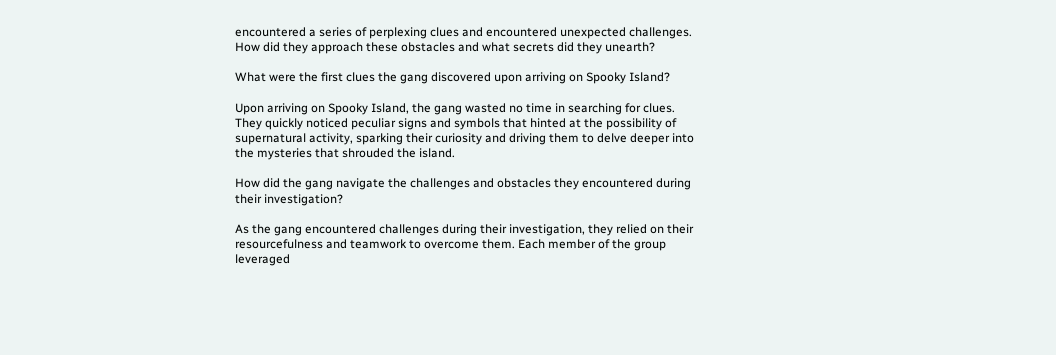encountered a series of perplexing clues and encountered unexpected challenges. How did they approach these obstacles and what secrets did they unearth?

What were the first clues the gang discovered upon arriving on Spooky Island?

Upon arriving on Spooky Island, the gang wasted no time in searching for clues. They quickly noticed peculiar signs and symbols that hinted at the possibility of supernatural activity, sparking their curiosity and driving them to delve deeper into the mysteries that shrouded the island.

How did the gang navigate the challenges and obstacles they encountered during their investigation?

As the gang encountered challenges during their investigation, they relied on their resourcefulness and teamwork to overcome them. Each member of the group leveraged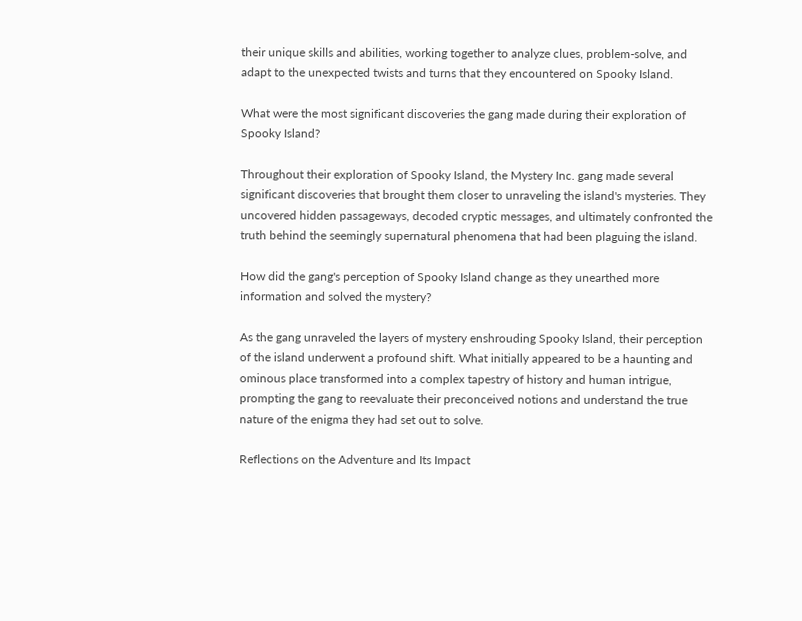their unique skills and abilities, working together to analyze clues, problem-solve, and adapt to the unexpected twists and turns that they encountered on Spooky Island.

What were the most significant discoveries the gang made during their exploration of Spooky Island?

Throughout their exploration of Spooky Island, the Mystery Inc. gang made several significant discoveries that brought them closer to unraveling the island's mysteries. They uncovered hidden passageways, decoded cryptic messages, and ultimately confronted the truth behind the seemingly supernatural phenomena that had been plaguing the island.

How did the gang's perception of Spooky Island change as they unearthed more information and solved the mystery?

As the gang unraveled the layers of mystery enshrouding Spooky Island, their perception of the island underwent a profound shift. What initially appeared to be a haunting and ominous place transformed into a complex tapestry of history and human intrigue, prompting the gang to reevaluate their preconceived notions and understand the true nature of the enigma they had set out to solve.

Reflections on the Adventure and Its Impact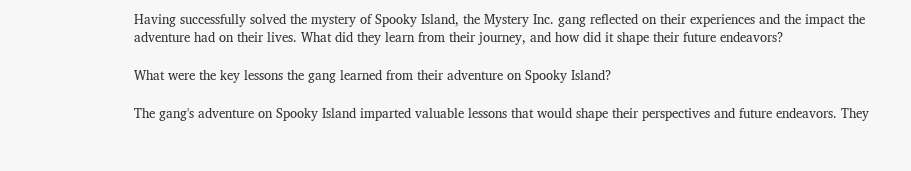Having successfully solved the mystery of Spooky Island, the Mystery Inc. gang reflected on their experiences and the impact the adventure had on their lives. What did they learn from their journey, and how did it shape their future endeavors?

What were the key lessons the gang learned from their adventure on Spooky Island?

The gang's adventure on Spooky Island imparted valuable lessons that would shape their perspectives and future endeavors. They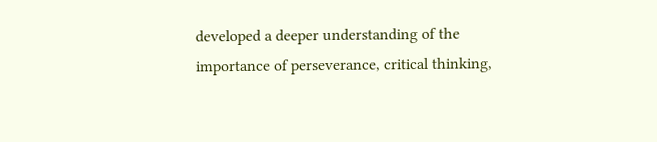developed a deeper understanding of the importance of perseverance, critical thinking,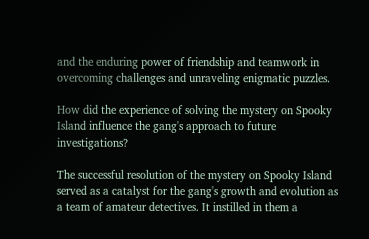and the enduring power of friendship and teamwork in overcoming challenges and unraveling enigmatic puzzles.

How did the experience of solving the mystery on Spooky Island influence the gang's approach to future investigations?

The successful resolution of the mystery on Spooky Island served as a catalyst for the gang's growth and evolution as a team of amateur detectives. It instilled in them a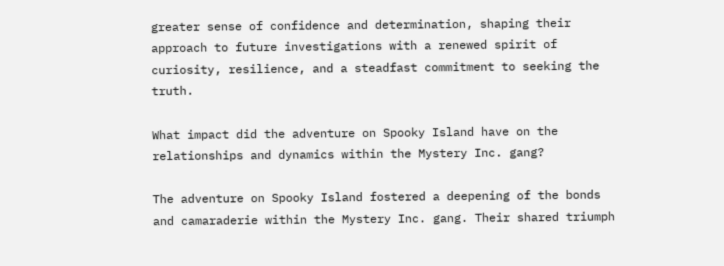greater sense of confidence and determination, shaping their approach to future investigations with a renewed spirit of curiosity, resilience, and a steadfast commitment to seeking the truth.

What impact did the adventure on Spooky Island have on the relationships and dynamics within the Mystery Inc. gang?

The adventure on Spooky Island fostered a deepening of the bonds and camaraderie within the Mystery Inc. gang. Their shared triumph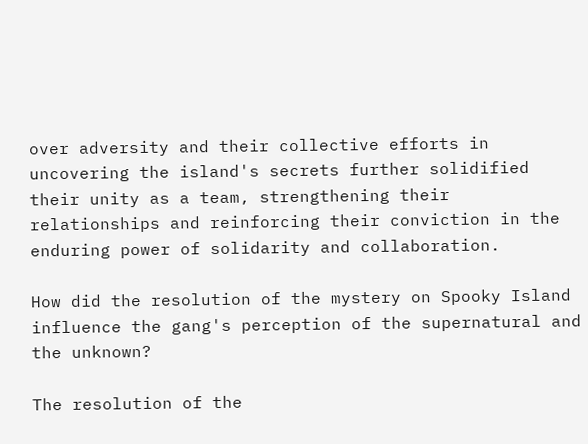over adversity and their collective efforts in uncovering the island's secrets further solidified their unity as a team, strengthening their relationships and reinforcing their conviction in the enduring power of solidarity and collaboration.

How did the resolution of the mystery on Spooky Island influence the gang's perception of the supernatural and the unknown?

The resolution of the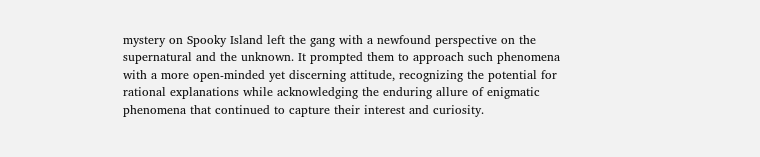mystery on Spooky Island left the gang with a newfound perspective on the supernatural and the unknown. It prompted them to approach such phenomena with a more open-minded yet discerning attitude, recognizing the potential for rational explanations while acknowledging the enduring allure of enigmatic phenomena that continued to capture their interest and curiosity.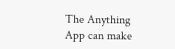The Anything App can make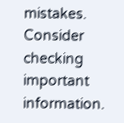mistakes. Consider checking important information.